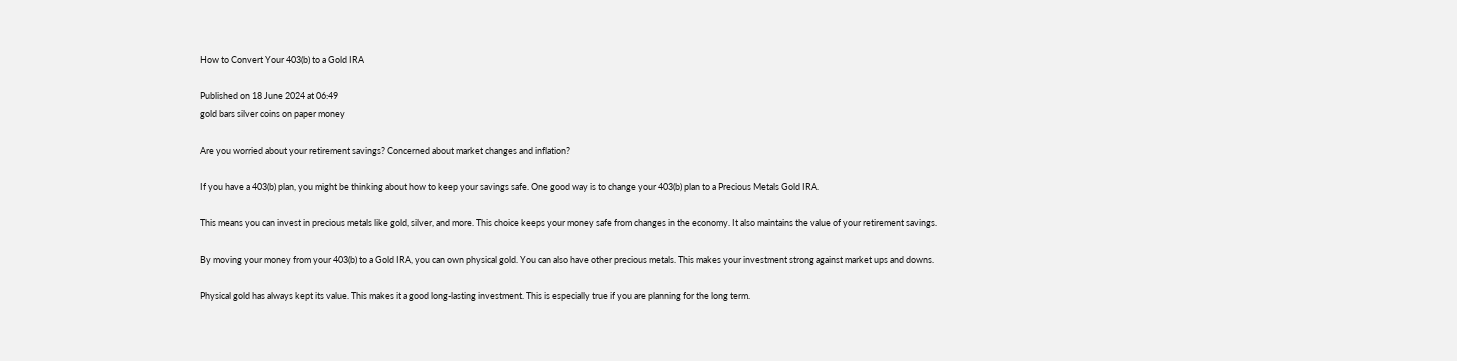How to Convert Your 403(b) to a Gold IRA

Published on 18 June 2024 at 06:49
gold bars silver coins on paper money

Are you worried about your retirement savings? Concerned about market changes and inflation?

If you have a 403(b) plan, you might be thinking about how to keep your savings safe. One good way is to change your 403(b) plan to a Precious Metals Gold IRA.

This means you can invest in precious metals like gold, silver, and more. This choice keeps your money safe from changes in the economy. It also maintains the value of your retirement savings.

By moving your money from your 403(b) to a Gold IRA, you can own physical gold. You can also have other precious metals. This makes your investment strong against market ups and downs.

Physical gold has always kept its value. This makes it a good long-lasting investment. This is especially true if you are planning for the long term.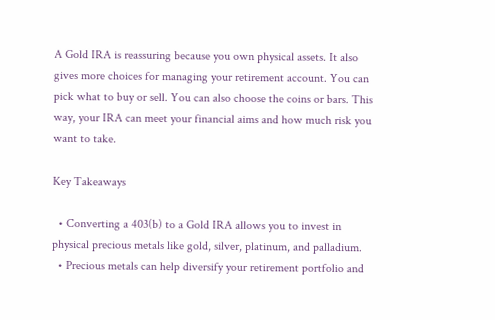A Gold IRA is reassuring because you own physical assets. It also gives more choices for managing your retirement account. You can pick what to buy or sell. You can also choose the coins or bars. This way, your IRA can meet your financial aims and how much risk you want to take.

Key Takeaways

  • Converting a 403(b) to a Gold IRA allows you to invest in physical precious metals like gold, silver, platinum, and palladium.
  • Precious metals can help diversify your retirement portfolio and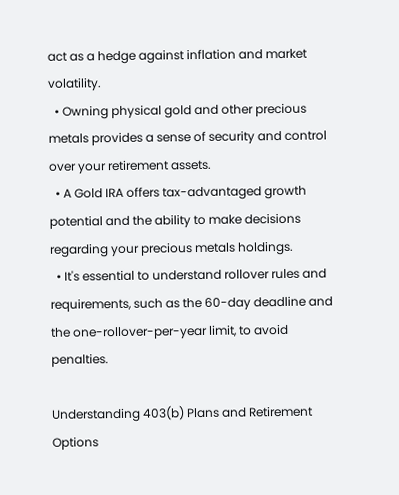act as a hedge against inflation and market volatility.
  • Owning physical gold and other precious metals provides a sense of security and control over your retirement assets.
  • A Gold IRA offers tax-advantaged growth potential and the ability to make decisions regarding your precious metals holdings.
  • It's essential to understand rollover rules and requirements, such as the 60-day deadline and the one-rollover-per-year limit, to avoid penalties.

Understanding 403(b) Plans and Retirement Options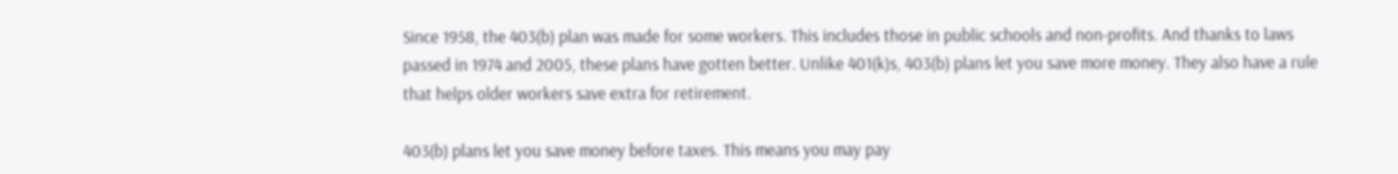Since 1958, the 403(b) plan was made for some workers. This includes those in public schools and non-profits. And thanks to laws passed in 1974 and 2005, these plans have gotten better. Unlike 401(k)s, 403(b) plans let you save more money. They also have a rule that helps older workers save extra for retirement.

403(b) plans let you save money before taxes. This means you may pay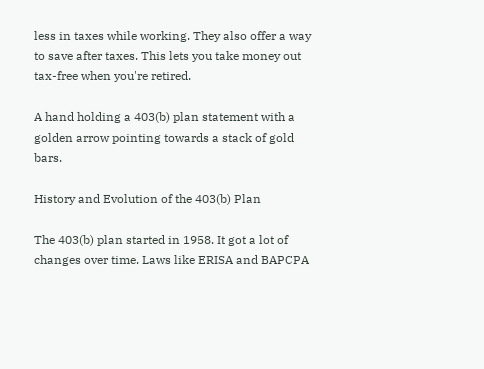less in taxes while working. They also offer a way to save after taxes. This lets you take money out tax-free when you're retired.

A hand holding a 403(b) plan statement with a golden arrow pointing towards a stack of gold bars.

History and Evolution of the 403(b) Plan

The 403(b) plan started in 1958. It got a lot of changes over time. Laws like ERISA and BAPCPA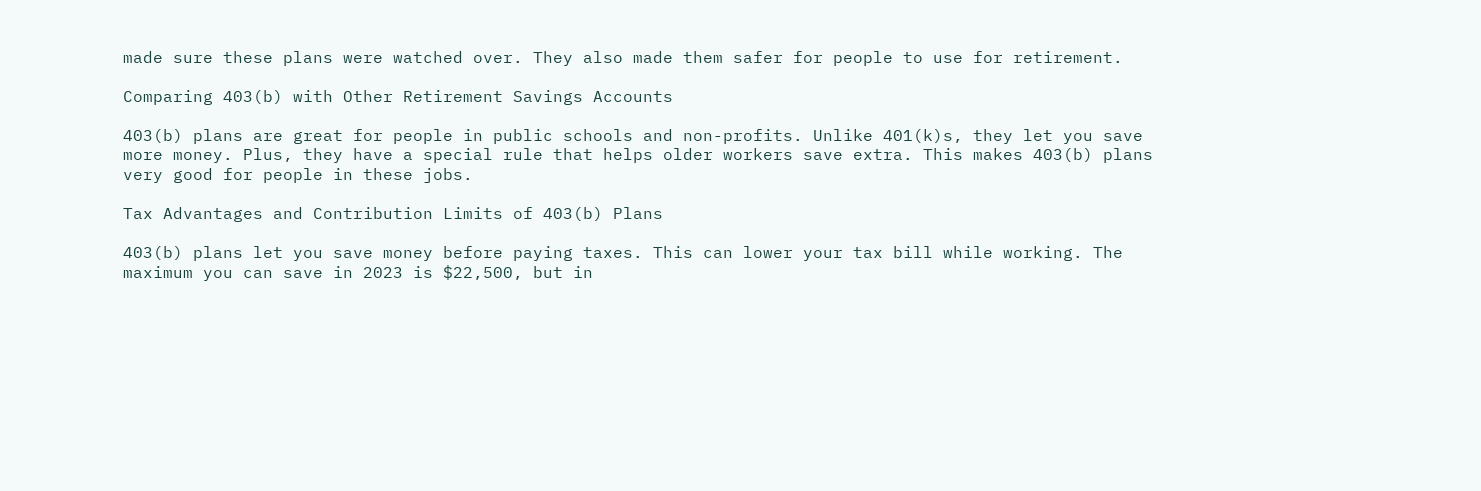made sure these plans were watched over. They also made them safer for people to use for retirement.

Comparing 403(b) with Other Retirement Savings Accounts

403(b) plans are great for people in public schools and non-profits. Unlike 401(k)s, they let you save more money. Plus, they have a special rule that helps older workers save extra. This makes 403(b) plans very good for people in these jobs.

Tax Advantages and Contribution Limits of 403(b) Plans

403(b) plans let you save money before paying taxes. This can lower your tax bill while working. The maximum you can save in 2023 is $22,500, but in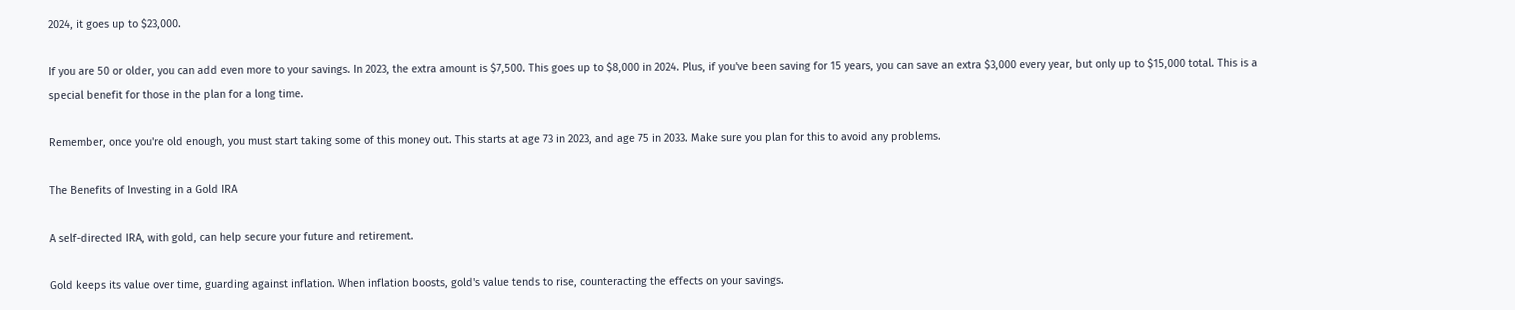2024, it goes up to $23,000.

If you are 50 or older, you can add even more to your savings. In 2023, the extra amount is $7,500. This goes up to $8,000 in 2024. Plus, if you've been saving for 15 years, you can save an extra $3,000 every year, but only up to $15,000 total. This is a special benefit for those in the plan for a long time.

Remember, once you're old enough, you must start taking some of this money out. This starts at age 73 in 2023, and age 75 in 2033. Make sure you plan for this to avoid any problems.

The Benefits of Investing in a Gold IRA

A self-directed IRA, with gold, can help secure your future and retirement.

Gold keeps its value over time, guarding against inflation. When inflation boosts, gold's value tends to rise, counteracting the effects on your savings.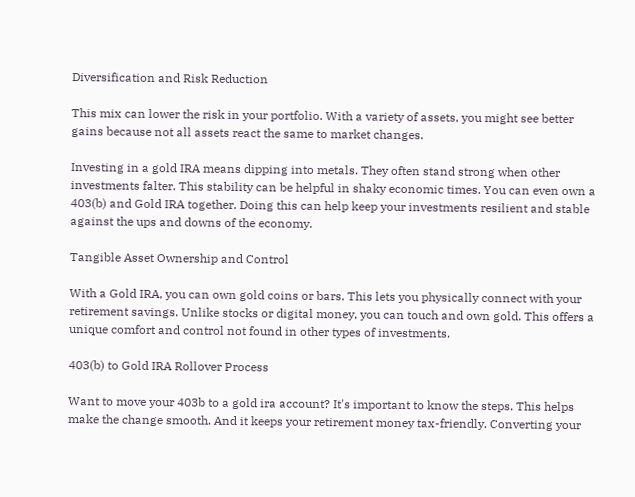Diversification and Risk Reduction

This mix can lower the risk in your portfolio. With a variety of assets, you might see better gains because not all assets react the same to market changes.

Investing in a gold IRA means dipping into metals. They often stand strong when other investments falter. This stability can be helpful in shaky economic times. You can even own a 403(b) and Gold IRA together. Doing this can help keep your investments resilient and stable against the ups and downs of the economy.

Tangible Asset Ownership and Control

With a Gold IRA, you can own gold coins or bars. This lets you physically connect with your retirement savings. Unlike stocks or digital money, you can touch and own gold. This offers a unique comfort and control not found in other types of investments.

403(b) to Gold IRA Rollover Process

Want to move your 403b to a gold ira account? It's important to know the steps. This helps make the change smooth. And it keeps your retirement money tax-friendly. Converting your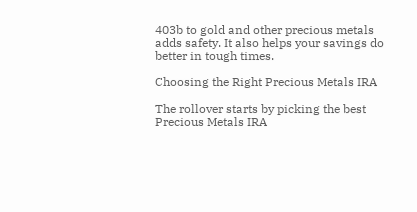403b to gold and other precious metals adds safety. It also helps your savings do better in tough times.

Choosing the Right Precious Metals IRA

The rollover starts by picking the best Precious Metals IRA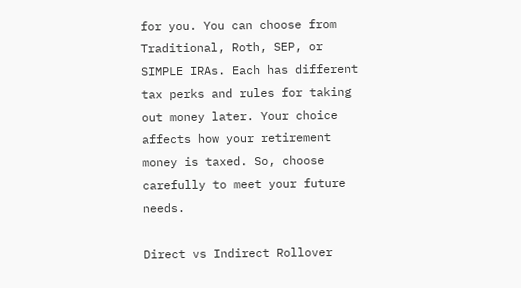for you. You can choose from Traditional, Roth, SEP, or SIMPLE IRAs. Each has different tax perks and rules for taking out money later. Your choice affects how your retirement money is taxed. So, choose carefully to meet your future needs.

Direct vs Indirect Rollover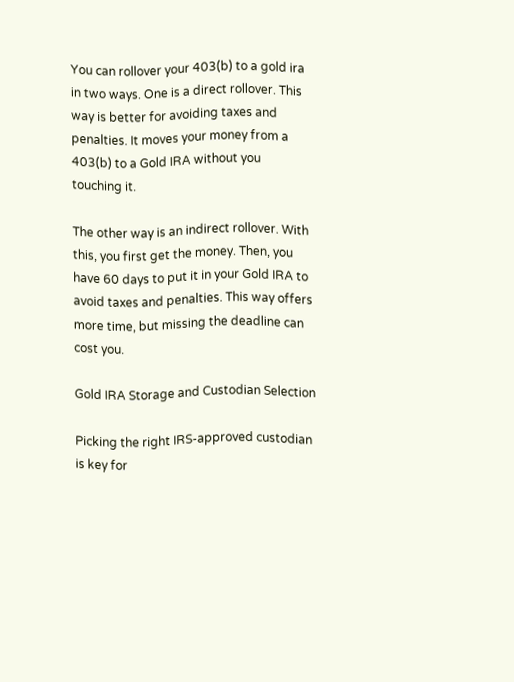You can rollover your 403(b) to a gold ira in two ways. One is a direct rollover. This way is better for avoiding taxes and penalties. It moves your money from a 403(b) to a Gold IRA without you touching it.

The other way is an indirect rollover. With this, you first get the money. Then, you have 60 days to put it in your Gold IRA to avoid taxes and penalties. This way offers more time, but missing the deadline can cost you.

Gold IRA Storage and Custodian Selection

Picking the right IRS-approved custodian is key for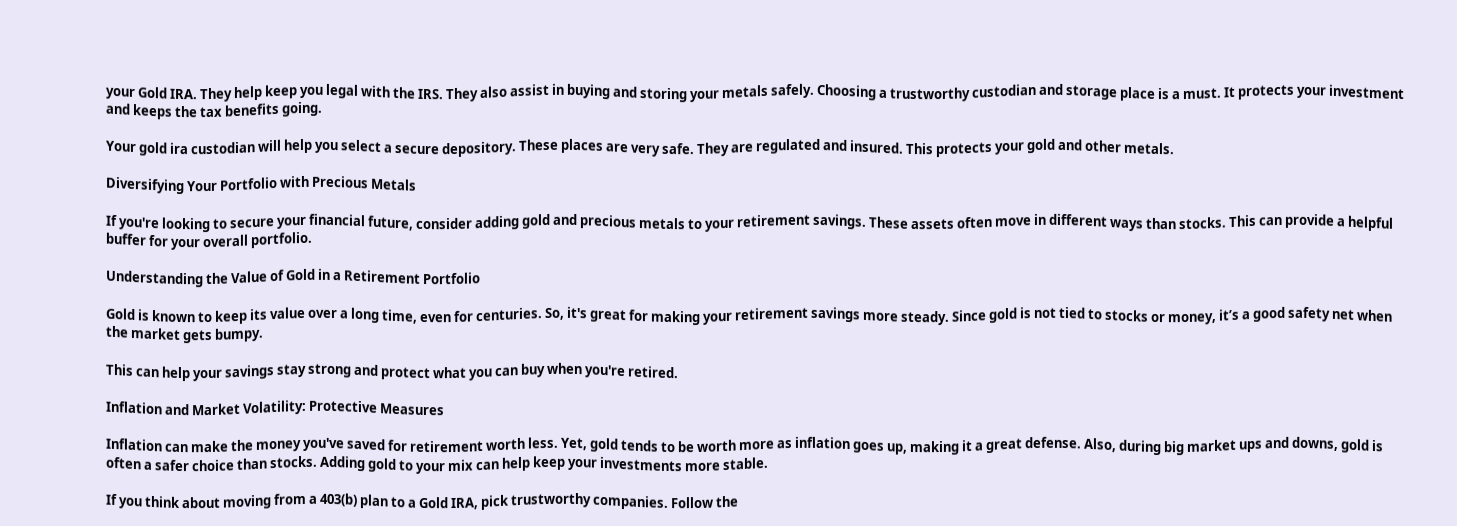your Gold IRA. They help keep you legal with the IRS. They also assist in buying and storing your metals safely. Choosing a trustworthy custodian and storage place is a must. It protects your investment and keeps the tax benefits going.

Your gold ira custodian will help you select a secure depository. These places are very safe. They are regulated and insured. This protects your gold and other metals.

Diversifying Your Portfolio with Precious Metals

If you're looking to secure your financial future, consider adding gold and precious metals to your retirement savings. These assets often move in different ways than stocks. This can provide a helpful buffer for your overall portfolio.

Understanding the Value of Gold in a Retirement Portfolio

Gold is known to keep its value over a long time, even for centuries. So, it's great for making your retirement savings more steady. Since gold is not tied to stocks or money, it’s a good safety net when the market gets bumpy.

This can help your savings stay strong and protect what you can buy when you're retired.

Inflation and Market Volatility: Protective Measures

Inflation can make the money you've saved for retirement worth less. Yet, gold tends to be worth more as inflation goes up, making it a great defense. Also, during big market ups and downs, gold is often a safer choice than stocks. Adding gold to your mix can help keep your investments more stable.

If you think about moving from a 403(b) plan to a Gold IRA, pick trustworthy companies. Follow the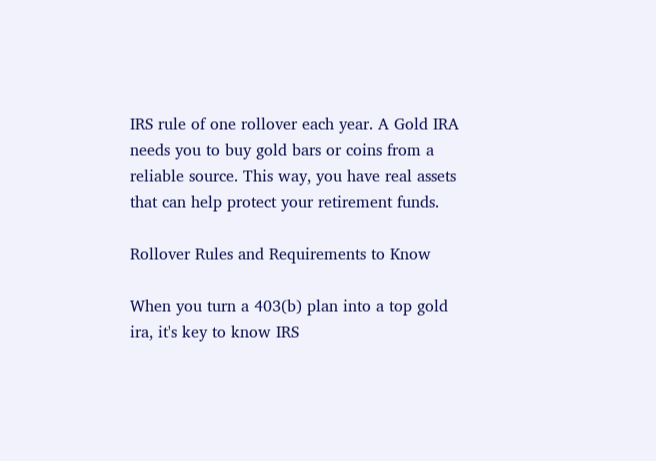IRS rule of one rollover each year. A Gold IRA needs you to buy gold bars or coins from a reliable source. This way, you have real assets that can help protect your retirement funds.

Rollover Rules and Requirements to Know

When you turn a 403(b) plan into a top gold ira, it's key to know IRS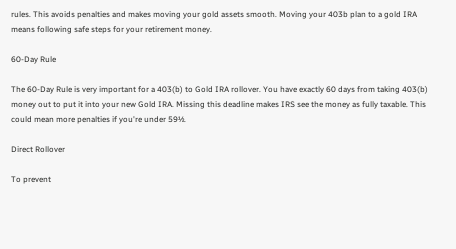rules. This avoids penalties and makes moving your gold assets smooth. Moving your 403b plan to a gold IRA means following safe steps for your retirement money.

60-Day Rule

The 60-Day Rule is very important for a 403(b) to Gold IRA rollover. You have exactly 60 days from taking 403(b) money out to put it into your new Gold IRA. Missing this deadline makes IRS see the money as fully taxable. This could mean more penalties if you're under 59½.

Direct Rollover

To prevent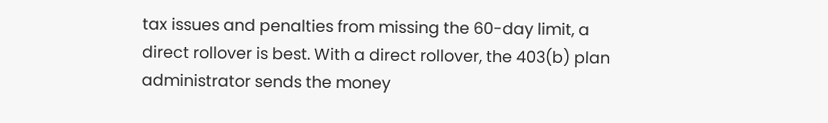tax issues and penalties from missing the 60-day limit, a direct rollover is best. With a direct rollover, the 403(b) plan administrator sends the money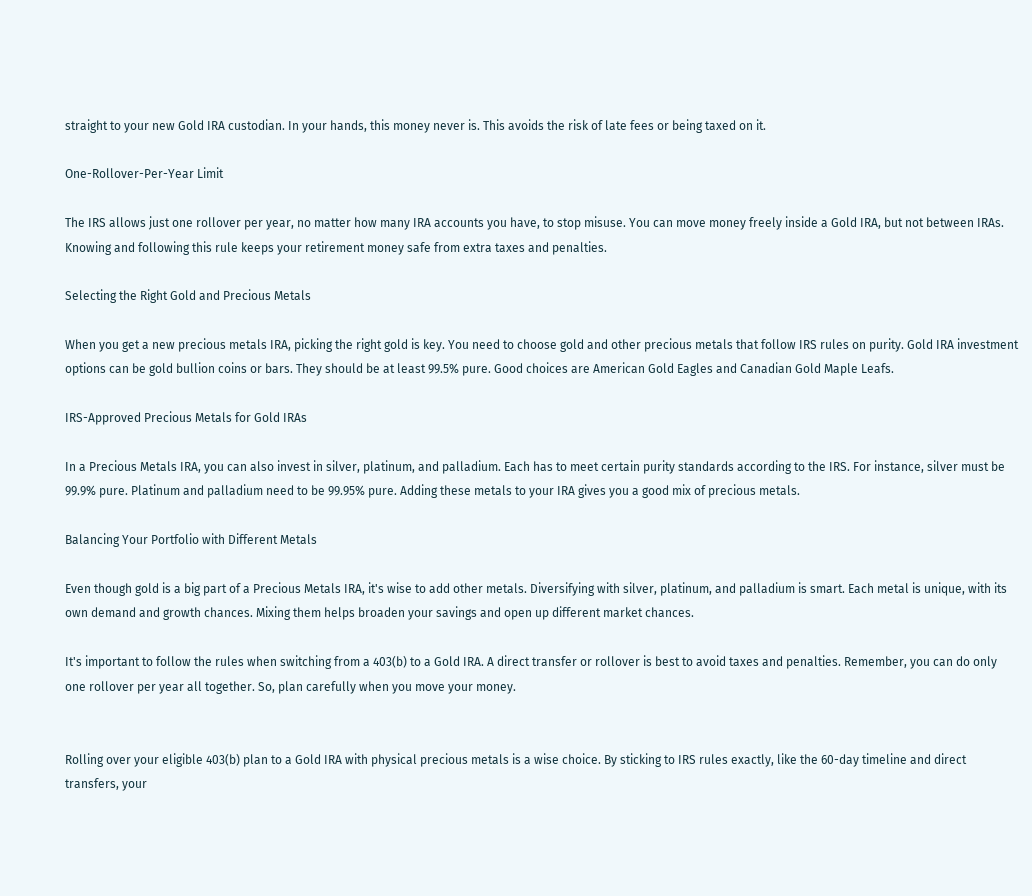straight to your new Gold IRA custodian. In your hands, this money never is. This avoids the risk of late fees or being taxed on it.

One-Rollover-Per-Year Limit

The IRS allows just one rollover per year, no matter how many IRA accounts you have, to stop misuse. You can move money freely inside a Gold IRA, but not between IRAs. Knowing and following this rule keeps your retirement money safe from extra taxes and penalties.

Selecting the Right Gold and Precious Metals

When you get a new precious metals IRA, picking the right gold is key. You need to choose gold and other precious metals that follow IRS rules on purity. Gold IRA investment options can be gold bullion coins or bars. They should be at least 99.5% pure. Good choices are American Gold Eagles and Canadian Gold Maple Leafs.

IRS-Approved Precious Metals for Gold IRAs

In a Precious Metals IRA, you can also invest in silver, platinum, and palladium. Each has to meet certain purity standards according to the IRS. For instance, silver must be 99.9% pure. Platinum and palladium need to be 99.95% pure. Adding these metals to your IRA gives you a good mix of precious metals.

Balancing Your Portfolio with Different Metals

Even though gold is a big part of a Precious Metals IRA, it's wise to add other metals. Diversifying with silver, platinum, and palladium is smart. Each metal is unique, with its own demand and growth chances. Mixing them helps broaden your savings and open up different market chances.

It's important to follow the rules when switching from a 403(b) to a Gold IRA. A direct transfer or rollover is best to avoid taxes and penalties. Remember, you can do only one rollover per year all together. So, plan carefully when you move your money.


Rolling over your eligible 403(b) plan to a Gold IRA with physical precious metals is a wise choice. By sticking to IRS rules exactly, like the 60-day timeline and direct transfers, your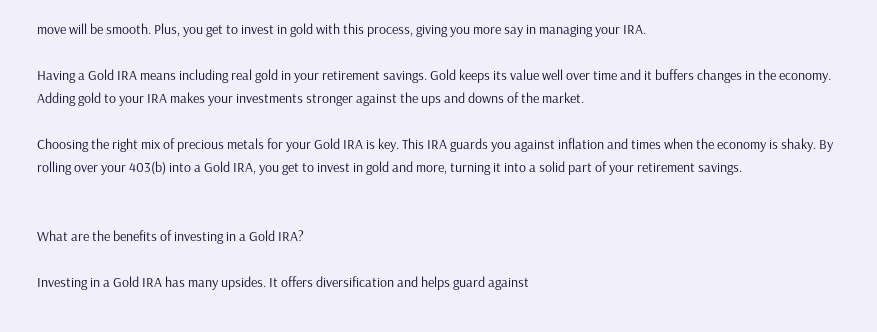move will be smooth. Plus, you get to invest in gold with this process, giving you more say in managing your IRA.

Having a Gold IRA means including real gold in your retirement savings. Gold keeps its value well over time and it buffers changes in the economy. Adding gold to your IRA makes your investments stronger against the ups and downs of the market.

Choosing the right mix of precious metals for your Gold IRA is key. This IRA guards you against inflation and times when the economy is shaky. By rolling over your 403(b) into a Gold IRA, you get to invest in gold and more, turning it into a solid part of your retirement savings.


What are the benefits of investing in a Gold IRA?

Investing in a Gold IRA has many upsides. It offers diversification and helps guard against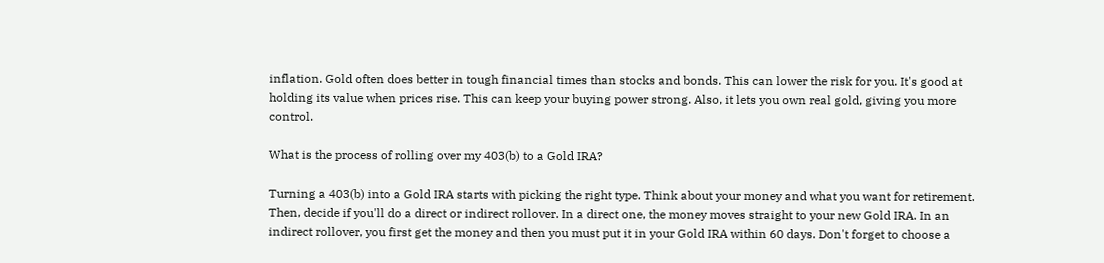inflation. Gold often does better in tough financial times than stocks and bonds. This can lower the risk for you. It's good at holding its value when prices rise. This can keep your buying power strong. Also, it lets you own real gold, giving you more control.

What is the process of rolling over my 403(b) to a Gold IRA?

Turning a 403(b) into a Gold IRA starts with picking the right type. Think about your money and what you want for retirement. Then, decide if you'll do a direct or indirect rollover. In a direct one, the money moves straight to your new Gold IRA. In an indirect rollover, you first get the money and then you must put it in your Gold IRA within 60 days. Don't forget to choose a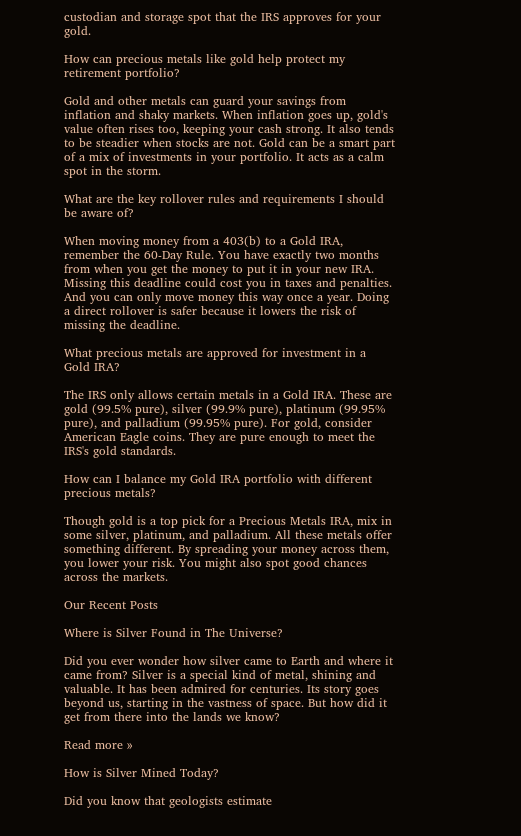custodian and storage spot that the IRS approves for your gold.

How can precious metals like gold help protect my retirement portfolio?

Gold and other metals can guard your savings from inflation and shaky markets. When inflation goes up, gold's value often rises too, keeping your cash strong. It also tends to be steadier when stocks are not. Gold can be a smart part of a mix of investments in your portfolio. It acts as a calm spot in the storm.

What are the key rollover rules and requirements I should be aware of?

When moving money from a 403(b) to a Gold IRA, remember the 60-Day Rule. You have exactly two months from when you get the money to put it in your new IRA. Missing this deadline could cost you in taxes and penalties. And you can only move money this way once a year. Doing a direct rollover is safer because it lowers the risk of missing the deadline.

What precious metals are approved for investment in a Gold IRA?

The IRS only allows certain metals in a Gold IRA. These are gold (99.5% pure), silver (99.9% pure), platinum (99.95% pure), and palladium (99.95% pure). For gold, consider American Eagle coins. They are pure enough to meet the IRS's gold standards.

How can I balance my Gold IRA portfolio with different precious metals?

Though gold is a top pick for a Precious Metals IRA, mix in some silver, platinum, and palladium. All these metals offer something different. By spreading your money across them, you lower your risk. You might also spot good chances across the markets.

Our Recent Posts

Where is Silver Found in The Universe?

Did you ever wonder how silver came to Earth and where it came from? Silver is a special kind of metal, shining and valuable. It has been admired for centuries. Its story goes beyond us, starting in the vastness of space. But how did it get from there into the lands we know?

Read more »

How is Silver Mined Today?

Did you know that geologists estimate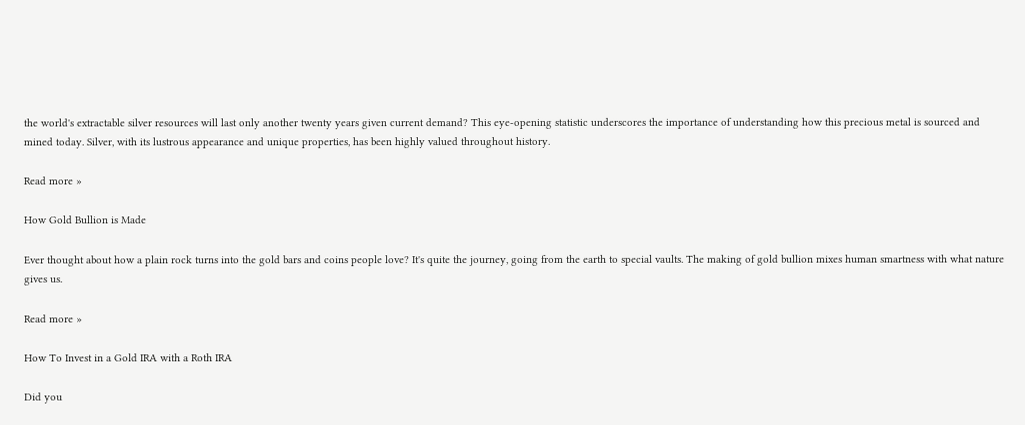the world's extractable silver resources will last only another twenty years given current demand? This eye-opening statistic underscores the importance of understanding how this precious metal is sourced and mined today. Silver, with its lustrous appearance and unique properties, has been highly valued throughout history.

Read more »

How Gold Bullion is Made

Ever thought about how a plain rock turns into the gold bars and coins people love? It's quite the journey, going from the earth to special vaults. The making of gold bullion mixes human smartness with what nature gives us.

Read more »

How To Invest in a Gold IRA with a Roth IRA

Did you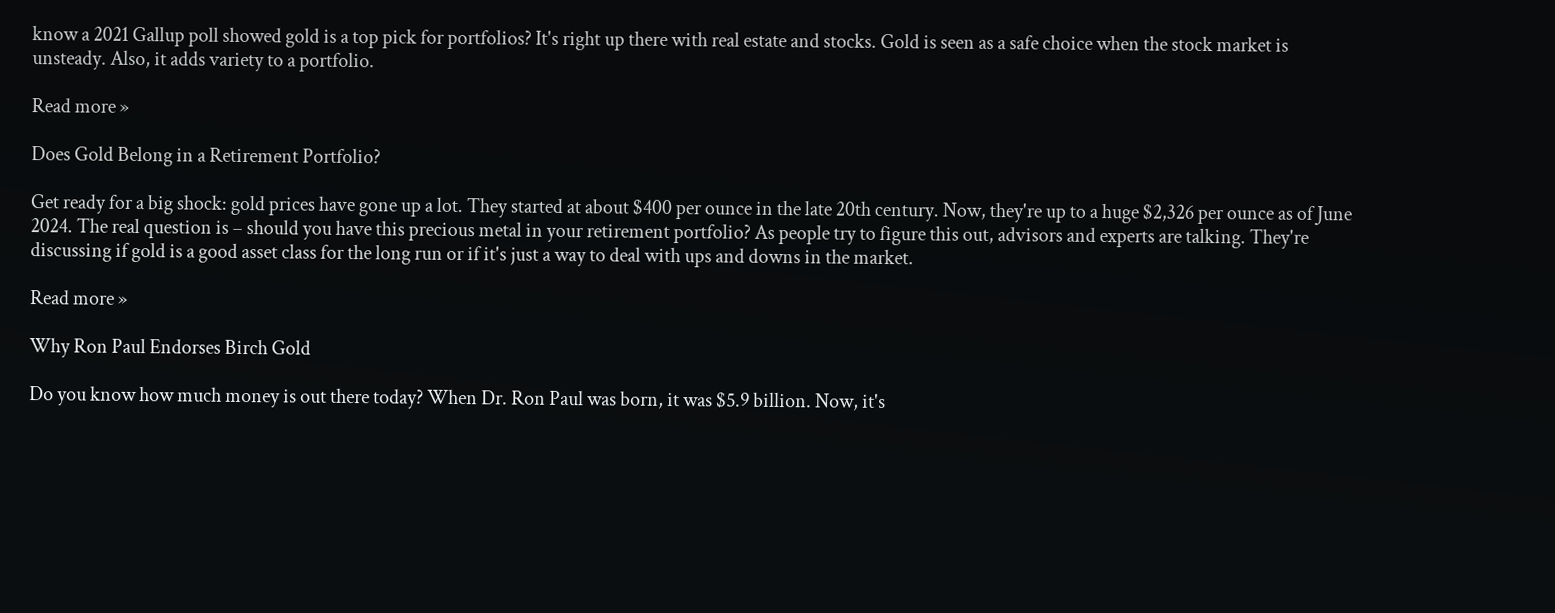know a 2021 Gallup poll showed gold is a top pick for portfolios? It's right up there with real estate and stocks. Gold is seen as a safe choice when the stock market is unsteady. Also, it adds variety to a portfolio.

Read more »

Does Gold Belong in a Retirement Portfolio?

Get ready for a big shock: gold prices have gone up a lot. They started at about $400 per ounce in the late 20th century. Now, they're up to a huge $2,326 per ounce as of June 2024. The real question is – should you have this precious metal in your retirement portfolio? As people try to figure this out, advisors and experts are talking. They're discussing if gold is a good asset class for the long run or if it's just a way to deal with ups and downs in the market.

Read more »

Why Ron Paul Endorses Birch Gold

Do you know how much money is out there today? When Dr. Ron Paul was born, it was $5.9 billion. Now, it's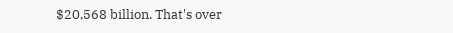$20,568 billion. That's over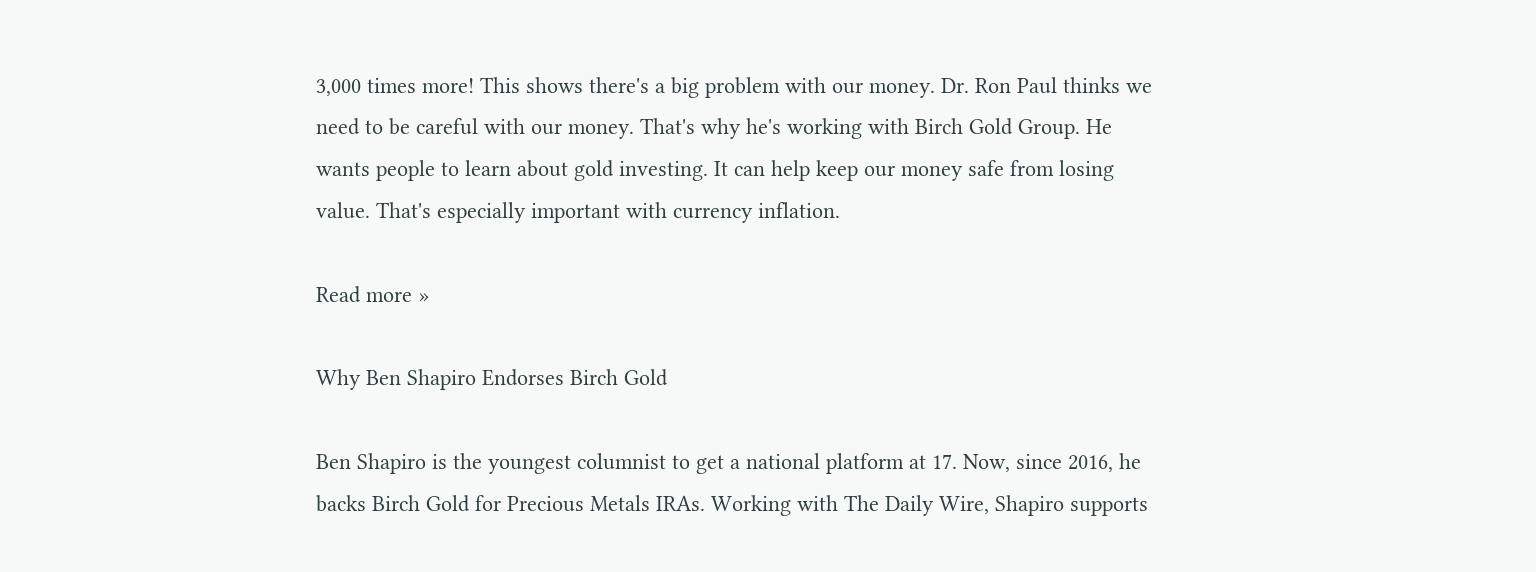3,000 times more! This shows there's a big problem with our money. Dr. Ron Paul thinks we need to be careful with our money. That's why he's working with Birch Gold Group. He wants people to learn about gold investing. It can help keep our money safe from losing value. That's especially important with currency inflation.

Read more »

Why Ben Shapiro Endorses Birch Gold

Ben Shapiro is the youngest columnist to get a national platform at 17. Now, since 2016, he backs Birch Gold for Precious Metals IRAs. Working with The Daily Wire, Shapiro supports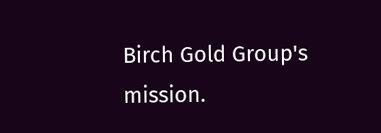Birch Gold Group's mission.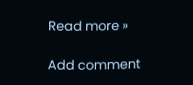Read more »

Add comment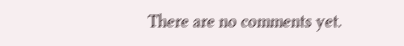There are no comments yet.